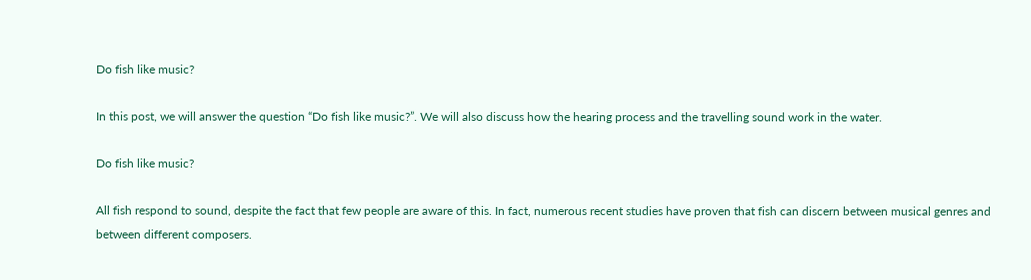Do fish like music?

In this post, we will answer the question “Do fish like music?”. We will also discuss how the hearing process and the travelling sound work in the water.

Do fish like music?

All fish respond to sound, despite the fact that few people are aware of this. In fact, numerous recent studies have proven that fish can discern between musical genres and between different composers.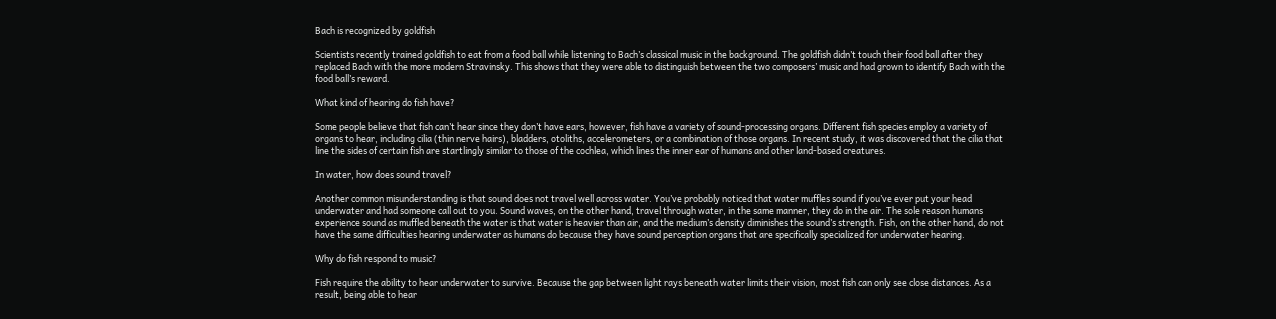Bach is recognized by goldfish

Scientists recently trained goldfish to eat from a food ball while listening to Bach’s classical music in the background. The goldfish didn’t touch their food ball after they replaced Bach with the more modern Stravinsky. This shows that they were able to distinguish between the two composers’ music and had grown to identify Bach with the food ball’s reward.

What kind of hearing do fish have?

Some people believe that fish can’t hear since they don’t have ears, however, fish have a variety of sound-processing organs. Different fish species employ a variety of organs to hear, including cilia (thin nerve hairs), bladders, otoliths, accelerometers, or a combination of those organs. In recent study, it was discovered that the cilia that line the sides of certain fish are startlingly similar to those of the cochlea, which lines the inner ear of humans and other land-based creatures.

In water, how does sound travel?

Another common misunderstanding is that sound does not travel well across water. You’ve probably noticed that water muffles sound if you’ve ever put your head underwater and had someone call out to you. Sound waves, on the other hand, travel through water, in the same manner, they do in the air. The sole reason humans experience sound as muffled beneath the water is that water is heavier than air, and the medium’s density diminishes the sound’s strength. Fish, on the other hand, do not have the same difficulties hearing underwater as humans do because they have sound perception organs that are specifically specialized for underwater hearing.

Why do fish respond to music?

Fish require the ability to hear underwater to survive. Because the gap between light rays beneath water limits their vision, most fish can only see close distances. As a result, being able to hear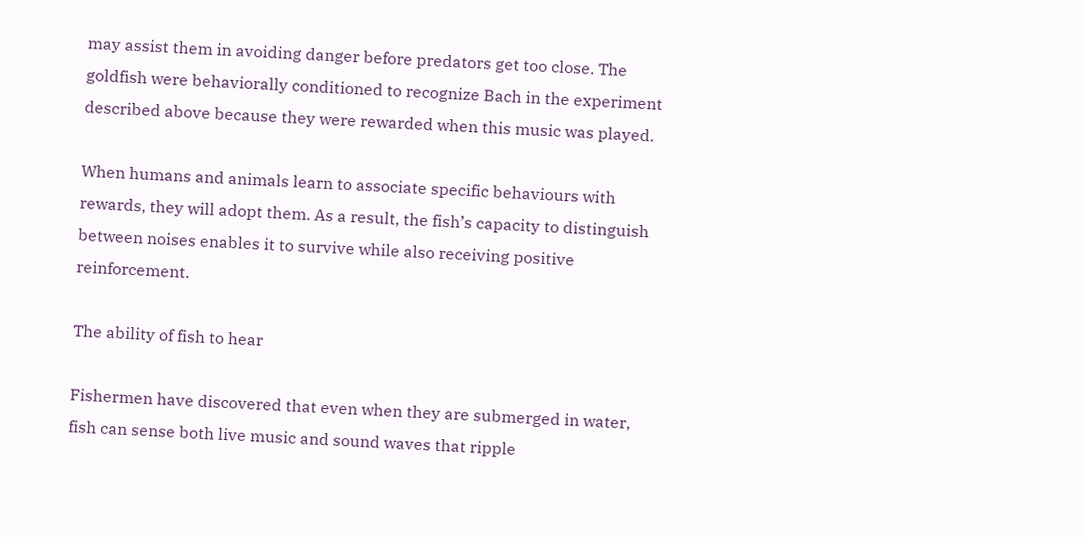may assist them in avoiding danger before predators get too close. The goldfish were behaviorally conditioned to recognize Bach in the experiment described above because they were rewarded when this music was played.

When humans and animals learn to associate specific behaviours with rewards, they will adopt them. As a result, the fish’s capacity to distinguish between noises enables it to survive while also receiving positive reinforcement.

The ability of fish to hear

Fishermen have discovered that even when they are submerged in water, fish can sense both live music and sound waves that ripple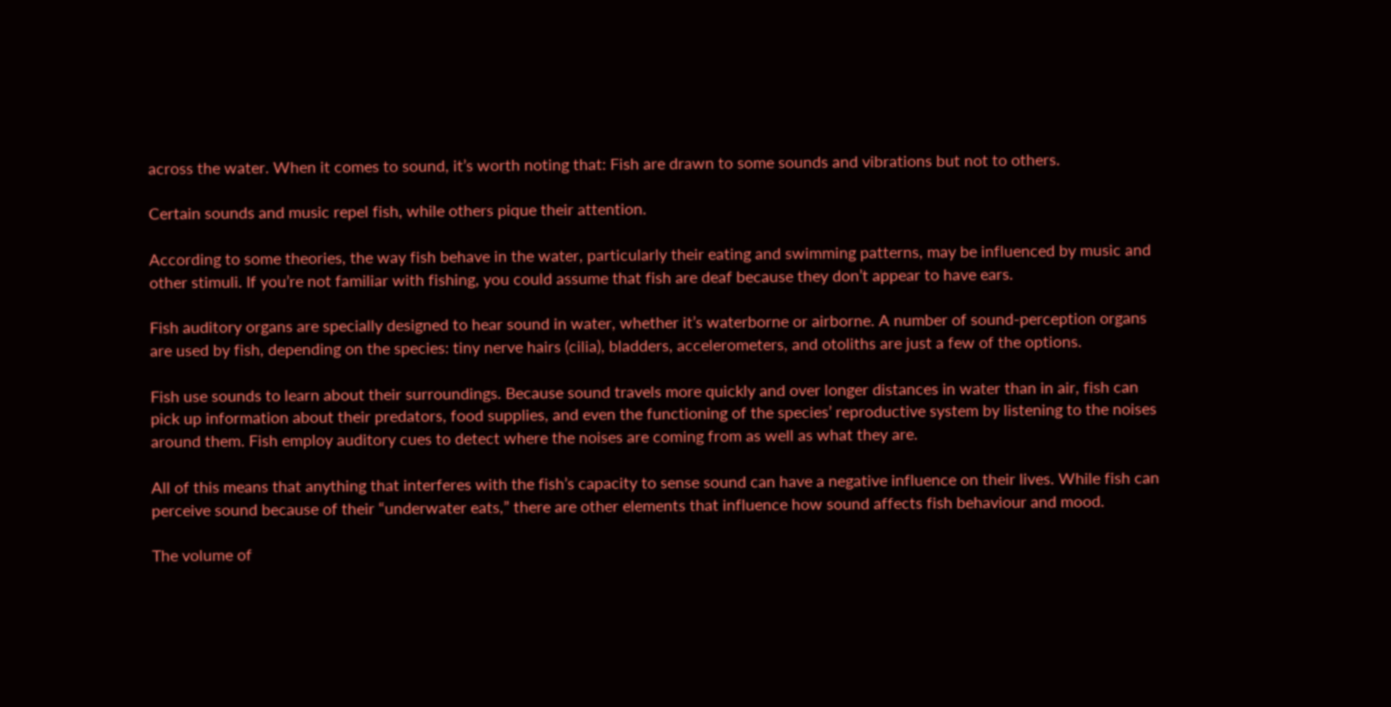across the water. When it comes to sound, it’s worth noting that: Fish are drawn to some sounds and vibrations but not to others.

Certain sounds and music repel fish, while others pique their attention.

According to some theories, the way fish behave in the water, particularly their eating and swimming patterns, may be influenced by music and other stimuli. If you’re not familiar with fishing, you could assume that fish are deaf because they don’t appear to have ears.

Fish auditory organs are specially designed to hear sound in water, whether it’s waterborne or airborne. A number of sound-perception organs are used by fish, depending on the species: tiny nerve hairs (cilia), bladders, accelerometers, and otoliths are just a few of the options.

Fish use sounds to learn about their surroundings. Because sound travels more quickly and over longer distances in water than in air, fish can pick up information about their predators, food supplies, and even the functioning of the species’ reproductive system by listening to the noises around them. Fish employ auditory cues to detect where the noises are coming from as well as what they are.

All of this means that anything that interferes with the fish’s capacity to sense sound can have a negative influence on their lives. While fish can perceive sound because of their “underwater eats,” there are other elements that influence how sound affects fish behaviour and mood.

The volume of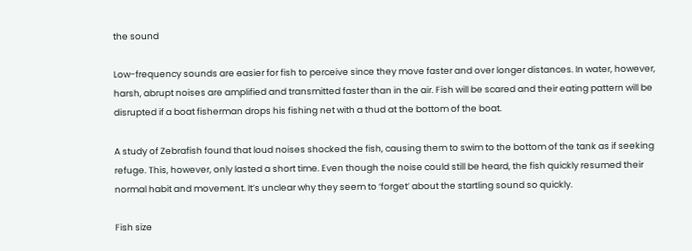the sound

Low-frequency sounds are easier for fish to perceive since they move faster and over longer distances. In water, however, harsh, abrupt noises are amplified and transmitted faster than in the air. Fish will be scared and their eating pattern will be disrupted if a boat fisherman drops his fishing net with a thud at the bottom of the boat.

A study of Zebrafish found that loud noises shocked the fish, causing them to swim to the bottom of the tank as if seeking refuge. This, however, only lasted a short time. Even though the noise could still be heard, the fish quickly resumed their normal habit and movement. It’s unclear why they seem to ‘forget’ about the startling sound so quickly.

Fish size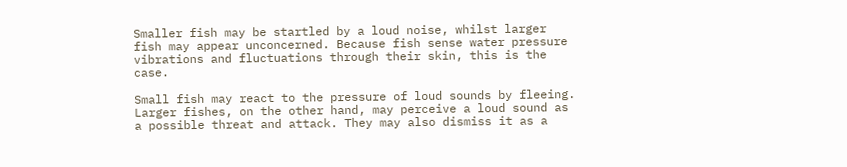Smaller fish may be startled by a loud noise, whilst larger fish may appear unconcerned. Because fish sense water pressure vibrations and fluctuations through their skin, this is the case.

Small fish may react to the pressure of loud sounds by fleeing. Larger fishes, on the other hand, may perceive a loud sound as a possible threat and attack. They may also dismiss it as a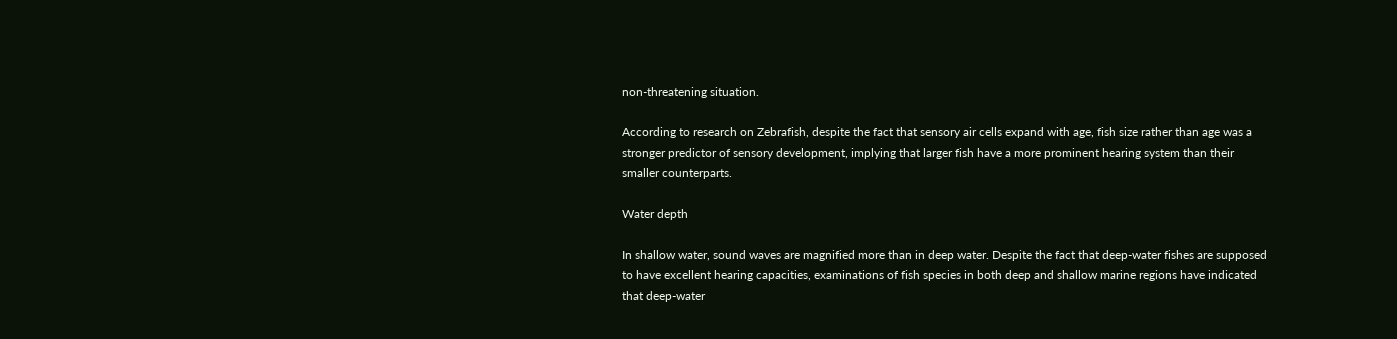non-threatening situation.

According to research on Zebrafish, despite the fact that sensory air cells expand with age, fish size rather than age was a stronger predictor of sensory development, implying that larger fish have a more prominent hearing system than their smaller counterparts.

Water depth

In shallow water, sound waves are magnified more than in deep water. Despite the fact that deep-water fishes are supposed to have excellent hearing capacities, examinations of fish species in both deep and shallow marine regions have indicated that deep-water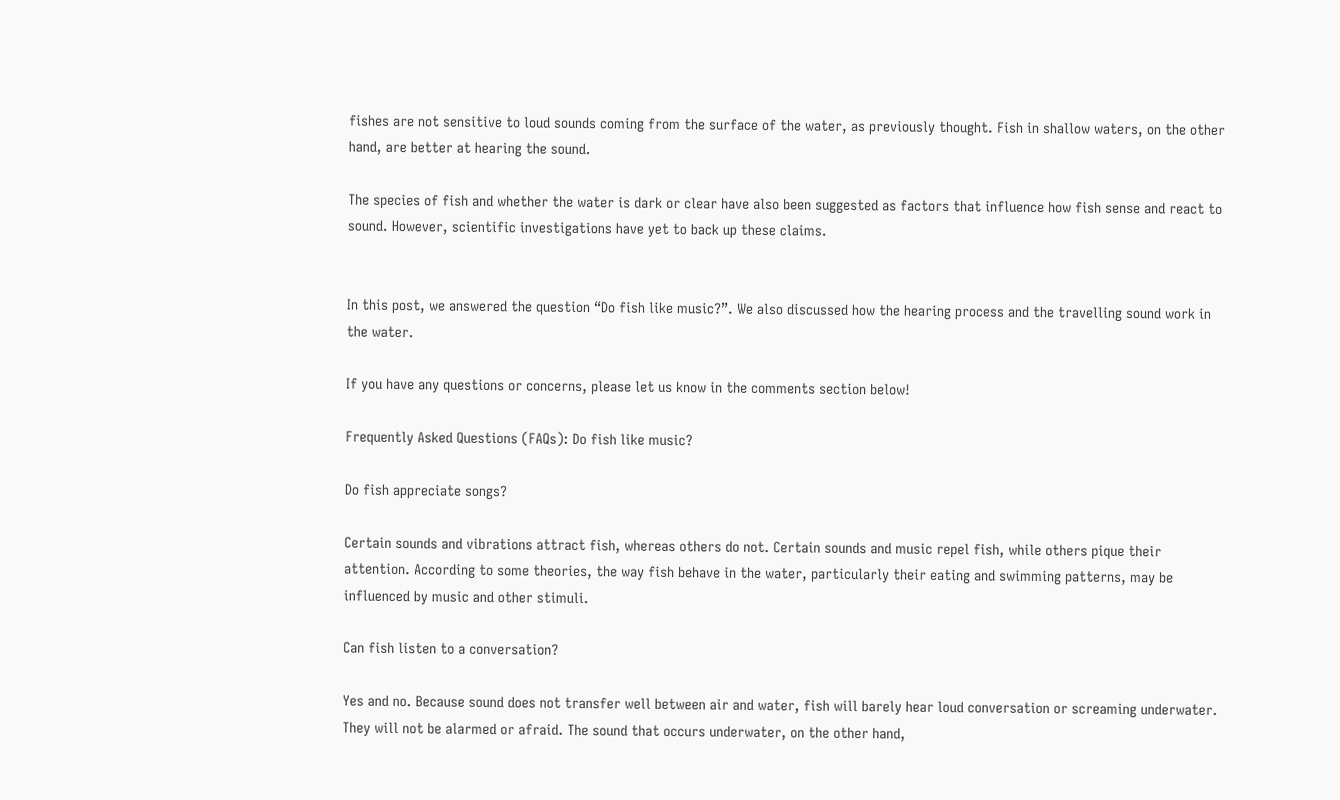fishes are not sensitive to loud sounds coming from the surface of the water, as previously thought. Fish in shallow waters, on the other hand, are better at hearing the sound.

The species of fish and whether the water is dark or clear have also been suggested as factors that influence how fish sense and react to sound. However, scientific investigations have yet to back up these claims.


In this post, we answered the question “Do fish like music?”. We also discussed how the hearing process and the travelling sound work in the water.

If you have any questions or concerns, please let us know in the comments section below!

Frequently Asked Questions (FAQs): Do fish like music?

Do fish appreciate songs?

Certain sounds and vibrations attract fish, whereas others do not. Certain sounds and music repel fish, while others pique their attention. According to some theories, the way fish behave in the water, particularly their eating and swimming patterns, may be influenced by music and other stimuli.

Can fish listen to a conversation?

Yes and no. Because sound does not transfer well between air and water, fish will barely hear loud conversation or screaming underwater. They will not be alarmed or afraid. The sound that occurs underwater, on the other hand,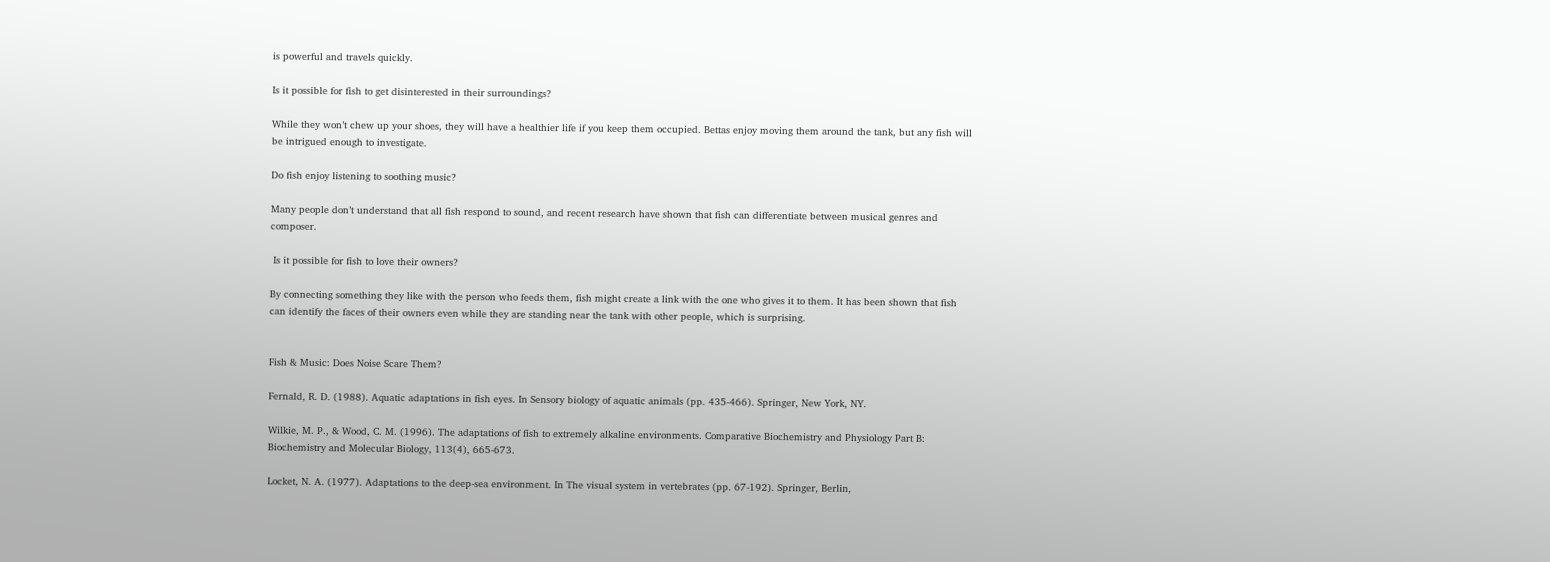is powerful and travels quickly.

Is it possible for fish to get disinterested in their surroundings?

While they won’t chew up your shoes, they will have a healthier life if you keep them occupied. Bettas enjoy moving them around the tank, but any fish will be intrigued enough to investigate.

Do fish enjoy listening to soothing music?

Many people don’t understand that all fish respond to sound, and recent research have shown that fish can differentiate between musical genres and composer.

 Is it possible for fish to love their owners?

By connecting something they like with the person who feeds them, fish might create a link with the one who gives it to them. It has been shown that fish can identify the faces of their owners even while they are standing near the tank with other people, which is surprising.


Fish & Music: Does Noise Scare Them?

Fernald, R. D. (1988). Aquatic adaptations in fish eyes. In Sensory biology of aquatic animals (pp. 435-466). Springer, New York, NY.

Wilkie, M. P., & Wood, C. M. (1996). The adaptations of fish to extremely alkaline environments. Comparative Biochemistry and Physiology Part B: Biochemistry and Molecular Biology, 113(4), 665-673.

Locket, N. A. (1977). Adaptations to the deep-sea environment. In The visual system in vertebrates (pp. 67-192). Springer, Berlin,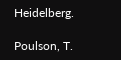Heidelberg.

Poulson, T.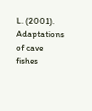L. (2001). Adaptations of cave fishes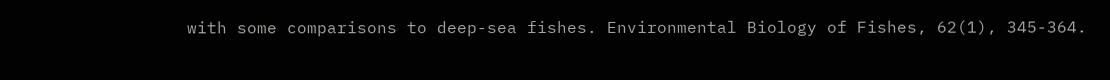with some comparisons to deep-sea fishes. Environmental Biology of Fishes, 62(1), 345-364.